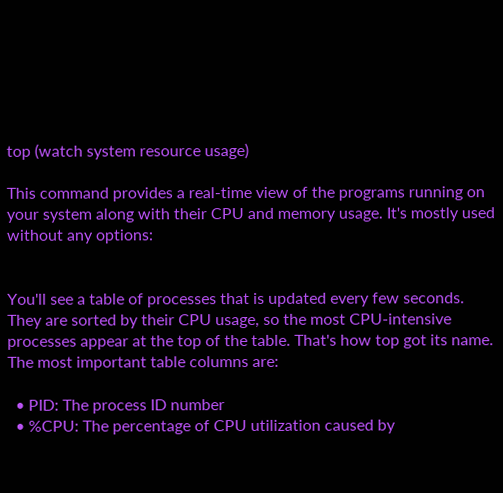top (watch system resource usage)

This command provides a real-time view of the programs running on your system along with their CPU and memory usage. It's mostly used without any options:


You'll see a table of processes that is updated every few seconds. They are sorted by their CPU usage, so the most CPU-intensive processes appear at the top of the table. That's how top got its name. The most important table columns are:

  • PID: The process ID number
  • %CPU: The percentage of CPU utilization caused by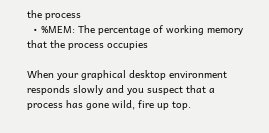the process
  • %MEM: The percentage of working memory that the process occupies

When your graphical desktop environment responds slowly and you suspect that a process has gone wild, fire up top.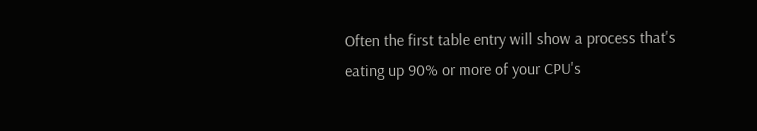Often the first table entry will show a process that's eating up 90% or more of your CPU's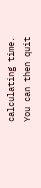calculating time. You can then quit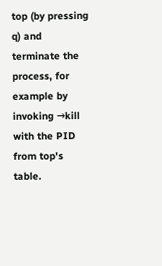top (by pressing q) and terminate the process, for example by invoking →kill with the PID from top's table.